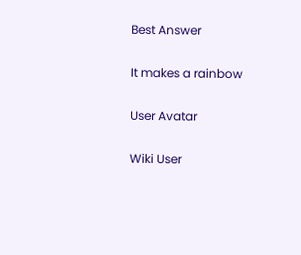Best Answer

It makes a rainbow

User Avatar

Wiki User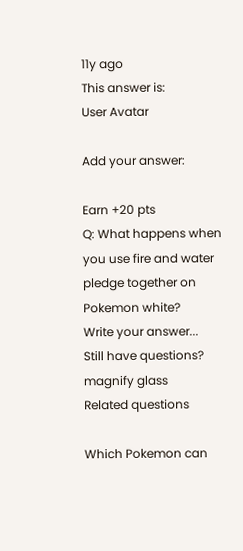11y ago
This answer is:
User Avatar

Add your answer:

Earn +20 pts
Q: What happens when you use fire and water pledge together on Pokemon white?
Write your answer...
Still have questions?
magnify glass
Related questions

Which Pokemon can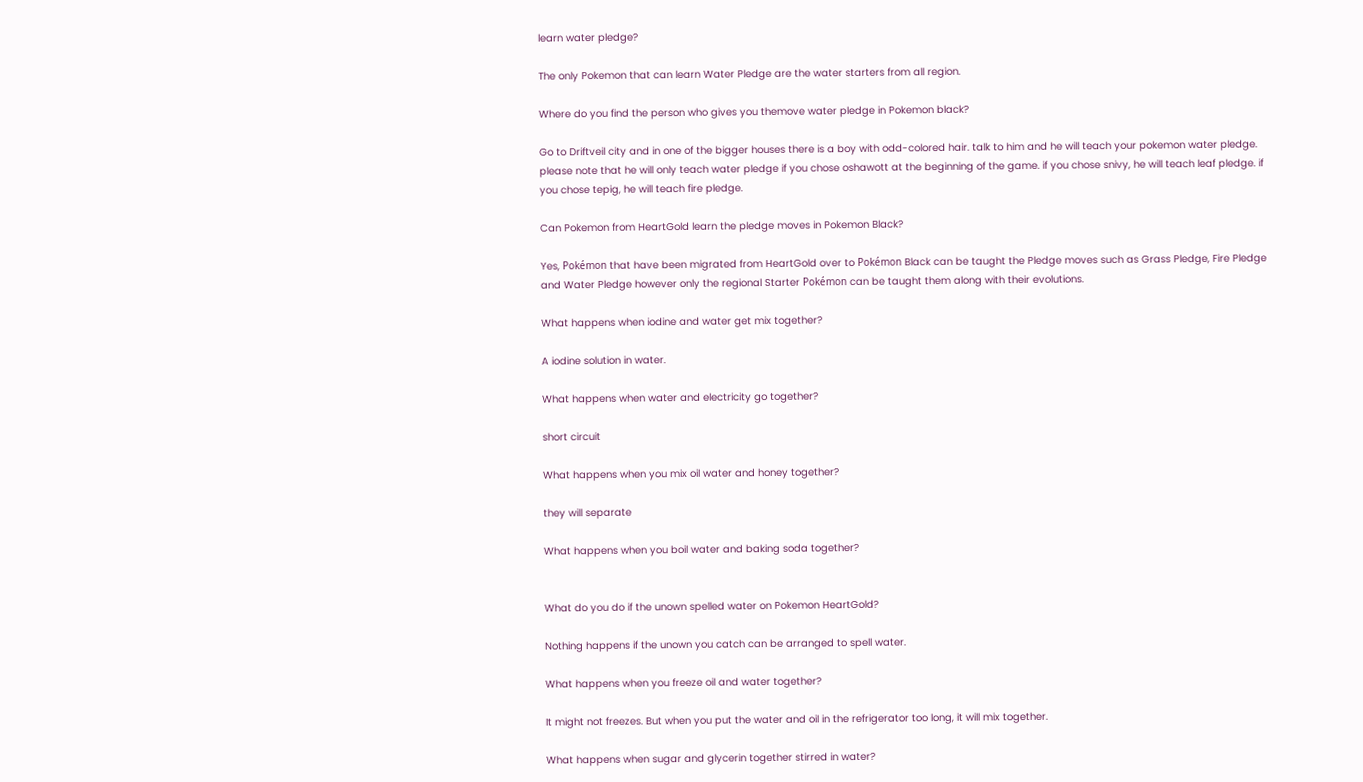learn water pledge?

The only Pokemon that can learn Water Pledge are the water starters from all region.

Where do you find the person who gives you themove water pledge in Pokemon black?

Go to Driftveil city and in one of the bigger houses there is a boy with odd-colored hair. talk to him and he will teach your pokemon water pledge. please note that he will only teach water pledge if you chose oshawott at the beginning of the game. if you chose snivy, he will teach leaf pledge. if you chose tepig, he will teach fire pledge.

Can Pokemon from HeartGold learn the pledge moves in Pokemon Black?

Yes, Pokémon that have been migrated from HeartGold over to Pokémon Black can be taught the Pledge moves such as Grass Pledge, Fire Pledge and Water Pledge however only the regional Starter Pokémon can be taught them along with their evolutions.

What happens when iodine and water get mix together?

A iodine solution in water.

What happens when water and electricity go together?

short circuit

What happens when you mix oil water and honey together?

they will separate

What happens when you boil water and baking soda together?


What do you do if the unown spelled water on Pokemon HeartGold?

Nothing happens if the unown you catch can be arranged to spell water.

What happens when you freeze oil and water together?

It might not freezes. But when you put the water and oil in the refrigerator too long, it will mix together.

What happens when sugar and glycerin together stirred in water?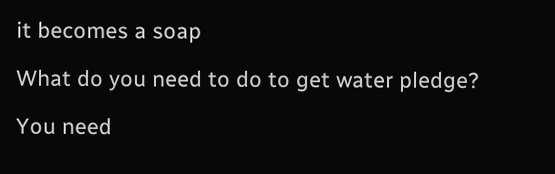it becomes a soap

What do you need to do to get water pledge?

You need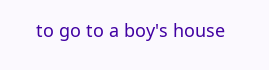to go to a boy's house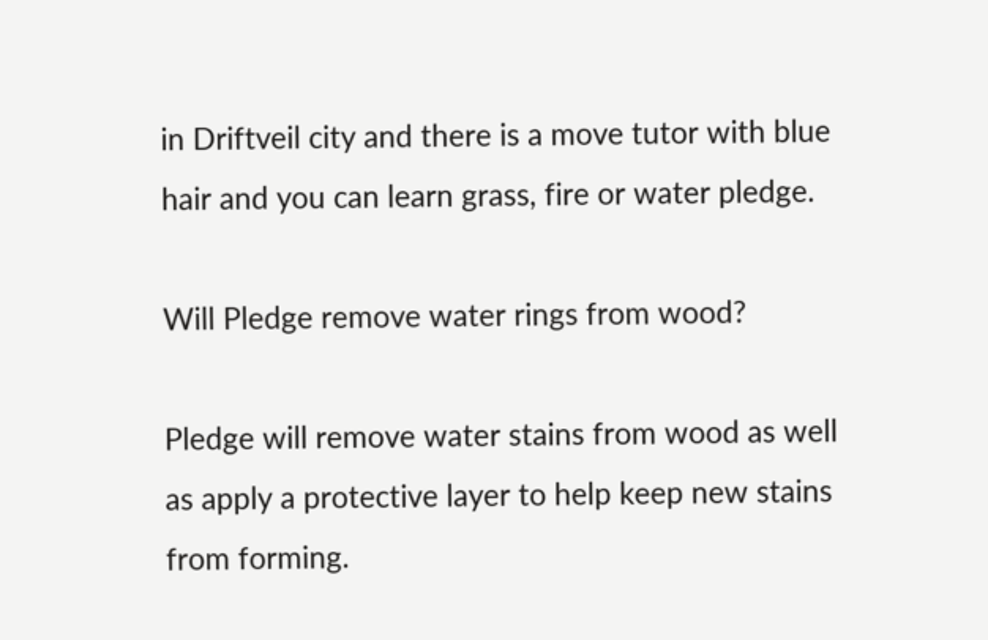in Driftveil city and there is a move tutor with blue hair and you can learn grass, fire or water pledge.

Will Pledge remove water rings from wood?

Pledge will remove water stains from wood as well as apply a protective layer to help keep new stains from forming.